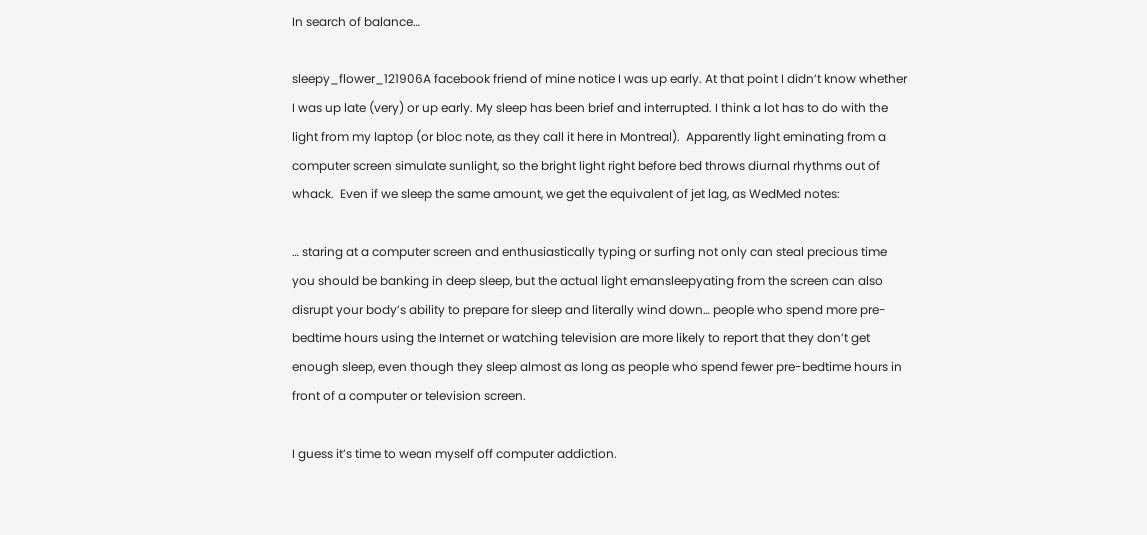In search of balance…

sleepy_flower_121906A facebook friend of mine notice I was up early. At that point I didn’t know whether I was up late (very) or up early. My sleep has been brief and interrupted. I think a lot has to do with the light from my laptop (or bloc note, as they call it here in Montreal).  Apparently light eminating from a computer screen simulate sunlight, so the bright light right before bed throws diurnal rhythms out of whack.  Even if we sleep the same amount, we get the equivalent of jet lag, as WedMed notes:

… staring at a computer screen and enthusiastically typing or surfing not only can steal precious time you should be banking in deep sleep, but the actual light emansleepyating from the screen can also disrupt your body’s ability to prepare for sleep and literally wind down… people who spend more pre-bedtime hours using the Internet or watching television are more likely to report that they don’t get enough sleep, even though they sleep almost as long as people who spend fewer pre-bedtime hours in front of a computer or television screen.

I guess it’s time to wean myself off computer addiction.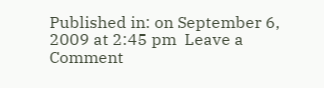Published in: on September 6, 2009 at 2:45 pm  Leave a Comment